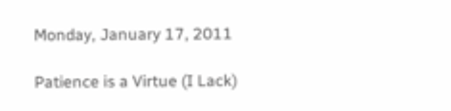Monday, January 17, 2011

Patience is a Virtue (I Lack)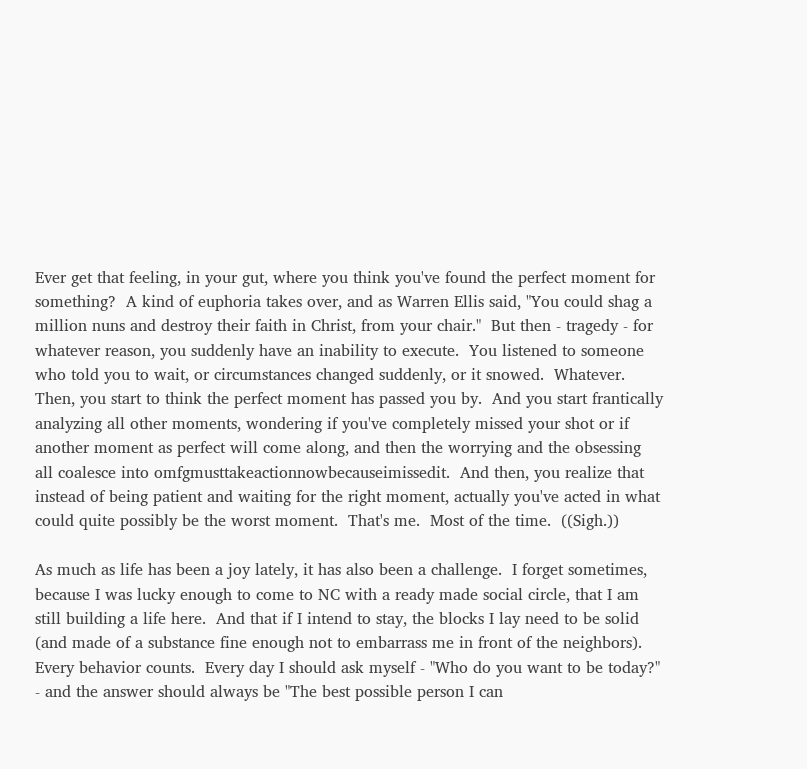Ever get that feeling, in your gut, where you think you've found the perfect moment for something?  A kind of euphoria takes over, and as Warren Ellis said, "You could shag a million nuns and destroy their faith in Christ, from your chair."  But then - tragedy - for whatever reason, you suddenly have an inability to execute.  You listened to someone who told you to wait, or circumstances changed suddenly, or it snowed.  Whatever.  Then, you start to think the perfect moment has passed you by.  And you start frantically analyzing all other moments, wondering if you've completely missed your shot or if another moment as perfect will come along, and then the worrying and the obsessing all coalesce into omfgmusttakeactionnowbecauseimissedit.  And then, you realize that instead of being patient and waiting for the right moment, actually you've acted in what could quite possibly be the worst moment.  That's me.  Most of the time.  ((Sigh.))

As much as life has been a joy lately, it has also been a challenge.  I forget sometimes, because I was lucky enough to come to NC with a ready made social circle, that I am still building a life here.  And that if I intend to stay, the blocks I lay need to be solid (and made of a substance fine enough not to embarrass me in front of the neighbors).  Every behavior counts.  Every day I should ask myself - "Who do you want to be today?" - and the answer should always be "The best possible person I can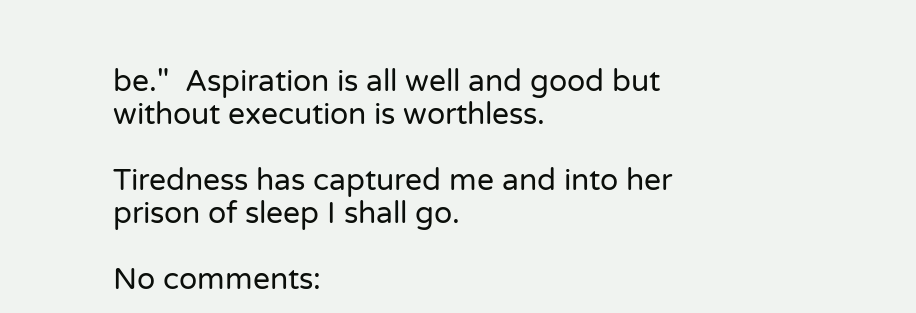be."  Aspiration is all well and good but without execution is worthless.

Tiredness has captured me and into her prison of sleep I shall go.

No comments: